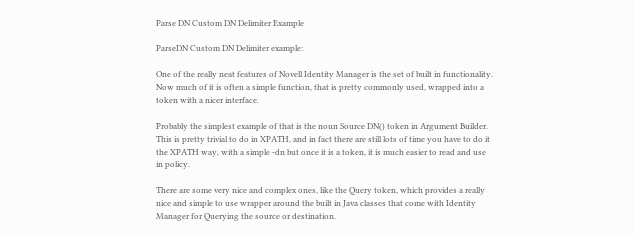Parse DN Custom DN Delimiter Example

ParseDN Custom DN Delimiter example:

One of the really neat features of Novell Identity Manager is the set of built in functionality. Now much of it is often a simple function, that is pretty commonly used, wrapped into a token with a nicer interface.

Probably the simplest example of that is the noun Source DN() token in Argument Builder. This is pretty trivial to do in XPATH, and in fact there are still lots of time you have to do it the XPATH way, with a simple -dn but once it is a token, it is much easier to read and use in policy.

There are some very nice and complex ones, like the Query token, which provides a really nice and simple to use wrapper around the built in Java classes that come with Identity Manager for Querying the source or destination.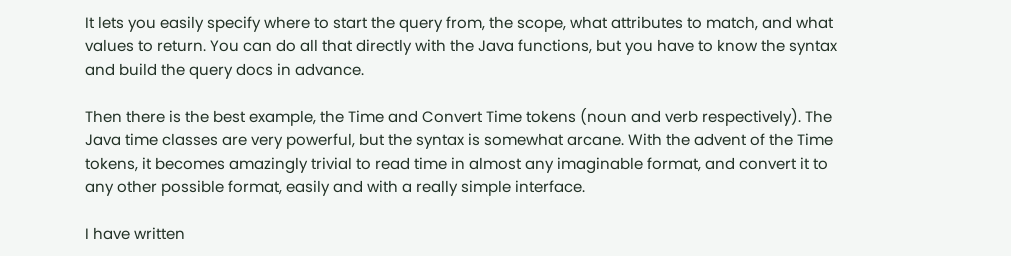It lets you easily specify where to start the query from, the scope, what attributes to match, and what values to return. You can do all that directly with the Java functions, but you have to know the syntax and build the query docs in advance.

Then there is the best example, the Time and Convert Time tokens (noun and verb respectively). The Java time classes are very powerful, but the syntax is somewhat arcane. With the advent of the Time tokens, it becomes amazingly trivial to read time in almost any imaginable format, and convert it to any other possible format, easily and with a really simple interface.

I have written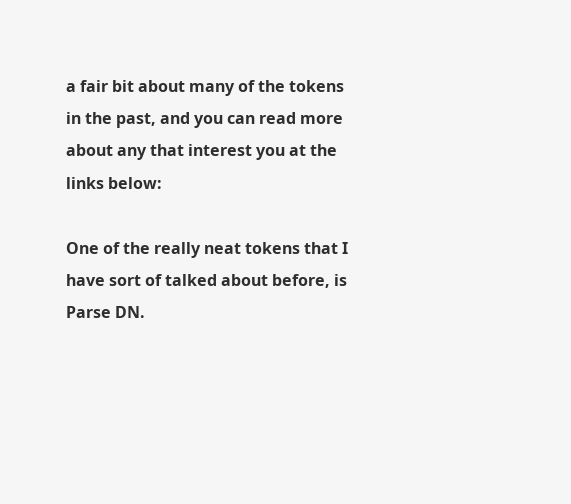a fair bit about many of the tokens in the past, and you can read more about any that interest you at the links below:

One of the really neat tokens that I have sort of talked about before, is Parse DN.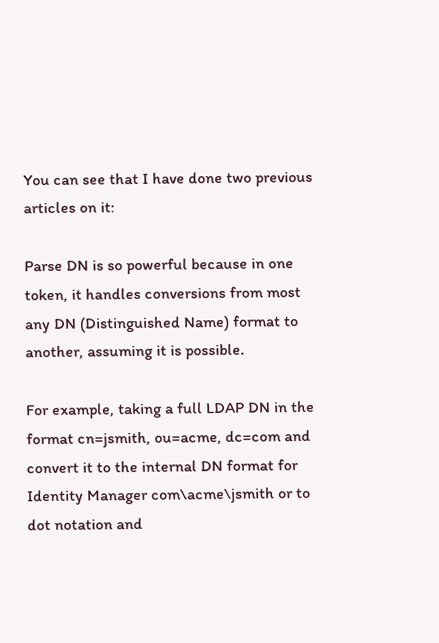You can see that I have done two previous articles on it:

Parse DN is so powerful because in one token, it handles conversions from most any DN (Distinguished Name) format to another, assuming it is possible.

For example, taking a full LDAP DN in the format cn=jsmith, ou=acme, dc=com and convert it to the internal DN format for Identity Manager com\acme\jsmith or to dot notation and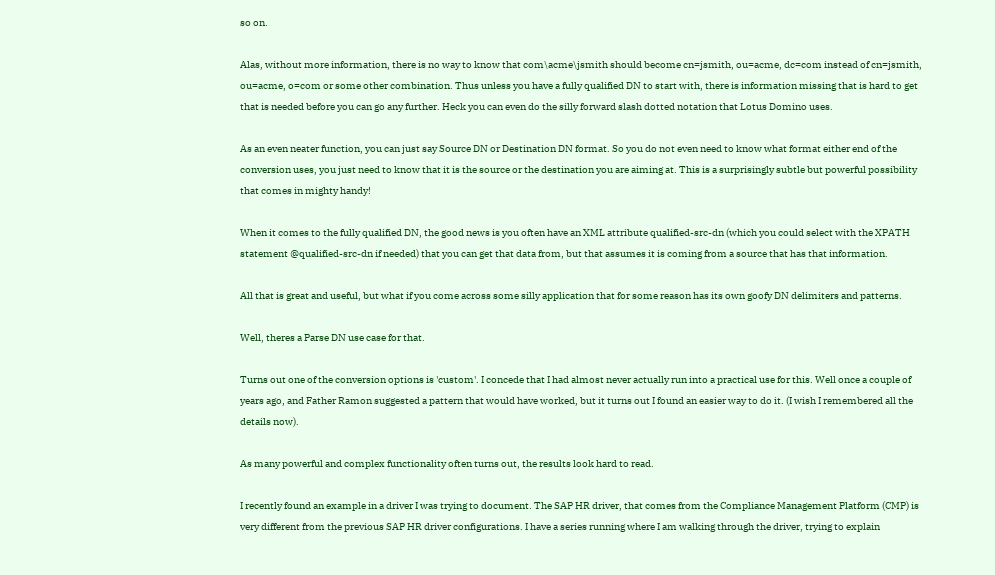so on.

Alas, without more information, there is no way to know that com\acme\jsmith should become cn=jsmith, ou=acme, dc=com instead of cn=jsmith, ou=acme, o=com or some other combination. Thus unless you have a fully qualified DN to start with, there is information missing that is hard to get that is needed before you can go any further. Heck you can even do the silly forward slash dotted notation that Lotus Domino uses.

As an even neater function, you can just say Source DN or Destination DN format. So you do not even need to know what format either end of the conversion uses, you just need to know that it is the source or the destination you are aiming at. This is a surprisingly subtle but powerful possibility that comes in mighty handy!

When it comes to the fully qualified DN, the good news is you often have an XML attribute qualified-src-dn (which you could select with the XPATH statement @qualified-src-dn if needed) that you can get that data from, but that assumes it is coming from a source that has that information.

All that is great and useful, but what if you come across some silly application that for some reason has its own goofy DN delimiters and patterns.

Well, theres a Parse DN use case for that.

Turns out one of the conversion options is 'custom'. I concede that I had almost never actually run into a practical use for this. Well once a couple of years ago, and Father Ramon suggested a pattern that would have worked, but it turns out I found an easier way to do it. (I wish I remembered all the details now).

As many powerful and complex functionality often turns out, the results look hard to read.

I recently found an example in a driver I was trying to document. The SAP HR driver, that comes from the Compliance Management Platform (CMP) is very different from the previous SAP HR driver configurations. I have a series running where I am walking through the driver, trying to explain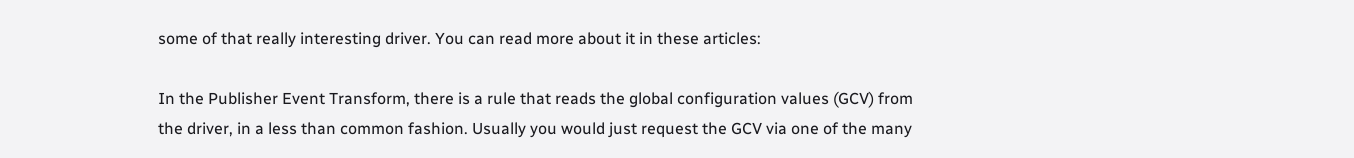some of that really interesting driver. You can read more about it in these articles:

In the Publisher Event Transform, there is a rule that reads the global configuration values (GCV) from the driver, in a less than common fashion. Usually you would just request the GCV via one of the many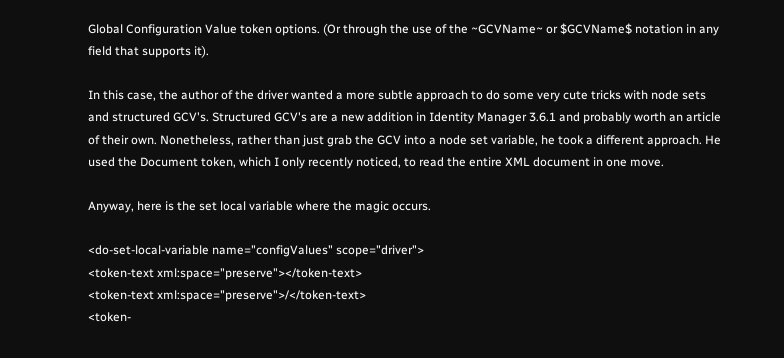Global Configuration Value token options. (Or through the use of the ~GCVName~ or $GCVName$ notation in any field that supports it).

In this case, the author of the driver wanted a more subtle approach to do some very cute tricks with node sets and structured GCV's. Structured GCV's are a new addition in Identity Manager 3.6.1 and probably worth an article of their own. Nonetheless, rather than just grab the GCV into a node set variable, he took a different approach. He used the Document token, which I only recently noticed, to read the entire XML document in one move.

Anyway, here is the set local variable where the magic occurs.

<do-set-local-variable name="configValues" scope="driver">
<token-text xml:space="preserve"></token-text>
<token-text xml:space="preserve">/</token-text>
<token-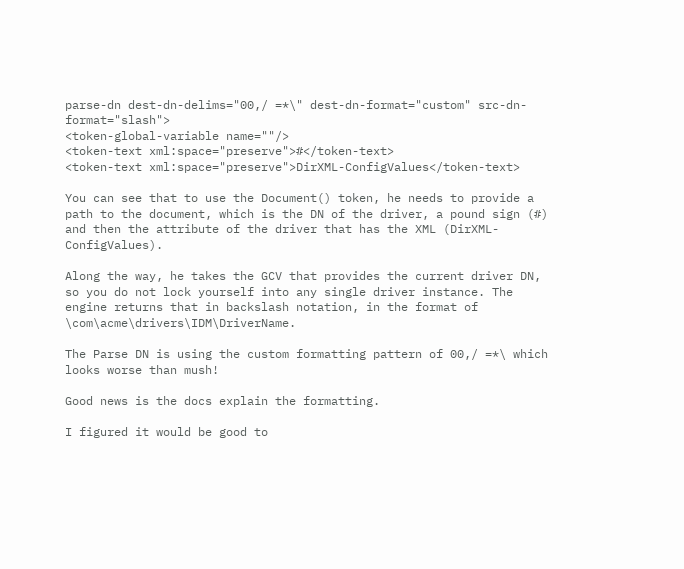parse-dn dest-dn-delims="00,/ =*\" dest-dn-format="custom" src-dn-format="slash">
<token-global-variable name=""/>
<token-text xml:space="preserve">#</token-text>
<token-text xml:space="preserve">DirXML-ConfigValues</token-text>

You can see that to use the Document() token, he needs to provide a path to the document, which is the DN of the driver, a pound sign (#) and then the attribute of the driver that has the XML (DirXML-ConfigValues).

Along the way, he takes the GCV that provides the current driver DN, so you do not lock yourself into any single driver instance. The engine returns that in backslash notation, in the format of \com\acme\drivers\IDM\DriverName.

The Parse DN is using the custom formatting pattern of 00,/ =*\ which looks worse than mush!

Good news is the docs explain the formatting.

I figured it would be good to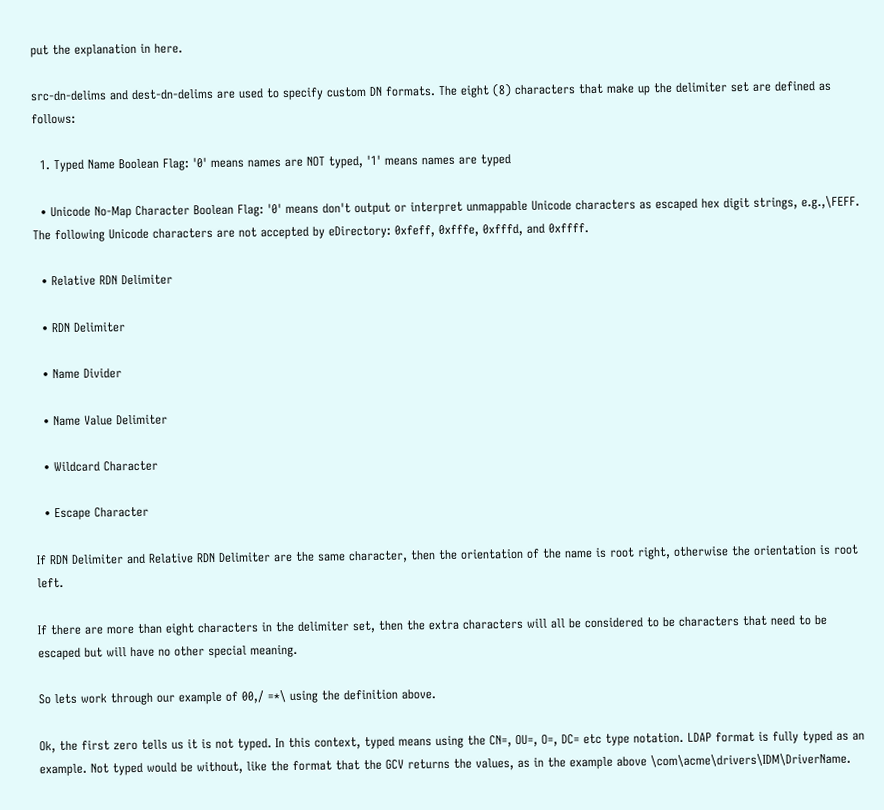put the explanation in here.

src-dn-delims and dest-dn-delims are used to specify custom DN formats. The eight (8) characters that make up the delimiter set are defined as follows:

  1. Typed Name Boolean Flag: '0' means names are NOT typed, '1' means names are typed

  • Unicode No-Map Character Boolean Flag: '0' means don't output or interpret unmappable Unicode characters as escaped hex digit strings, e.g.,\FEFF. The following Unicode characters are not accepted by eDirectory: 0xfeff, 0xfffe, 0xfffd, and 0xffff.

  • Relative RDN Delimiter

  • RDN Delimiter

  • Name Divider

  • Name Value Delimiter

  • Wildcard Character

  • Escape Character

If RDN Delimiter and Relative RDN Delimiter are the same character, then the orientation of the name is root right, otherwise the orientation is root left.

If there are more than eight characters in the delimiter set, then the extra characters will all be considered to be characters that need to be escaped but will have no other special meaning.

So lets work through our example of 00,/ =*\ using the definition above.

Ok, the first zero tells us it is not typed. In this context, typed means using the CN=, OU=, O=, DC= etc type notation. LDAP format is fully typed as an example. Not typed would be without, like the format that the GCV returns the values, as in the example above \com\acme\drivers\IDM\DriverName.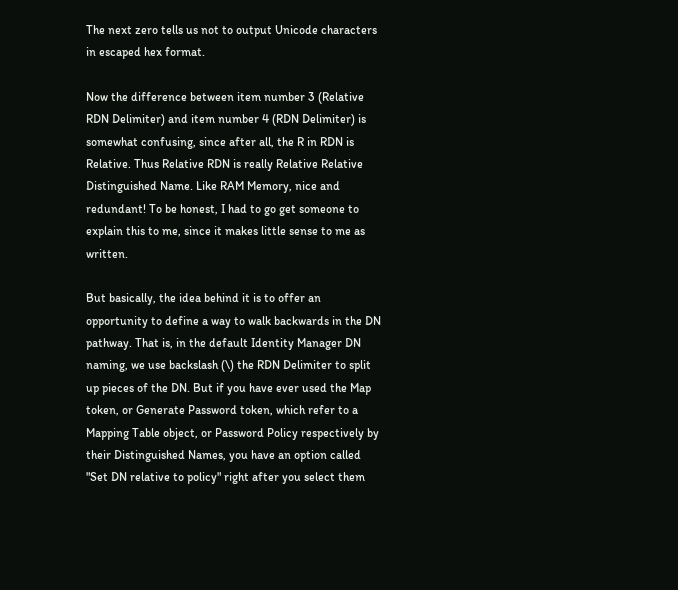The next zero tells us not to output Unicode characters in escaped hex format.

Now the difference between item number 3 (Relative RDN Delimiter) and item number 4 (RDN Delimiter) is somewhat confusing, since after all, the R in RDN is Relative. Thus Relative RDN is really Relative Relative Distinguished Name. Like RAM Memory, nice and redundant! To be honest, I had to go get someone to explain this to me, since it makes little sense to me as written.

But basically, the idea behind it is to offer an opportunity to define a way to walk backwards in the DN pathway. That is, in the default Identity Manager DN naming, we use backslash (\) the RDN Delimiter to split up pieces of the DN. But if you have ever used the Map token, or Generate Password token, which refer to a Mapping Table object, or Password Policy respectively by their Distinguished Names, you have an option called "Set DN relative to policy" right after you select them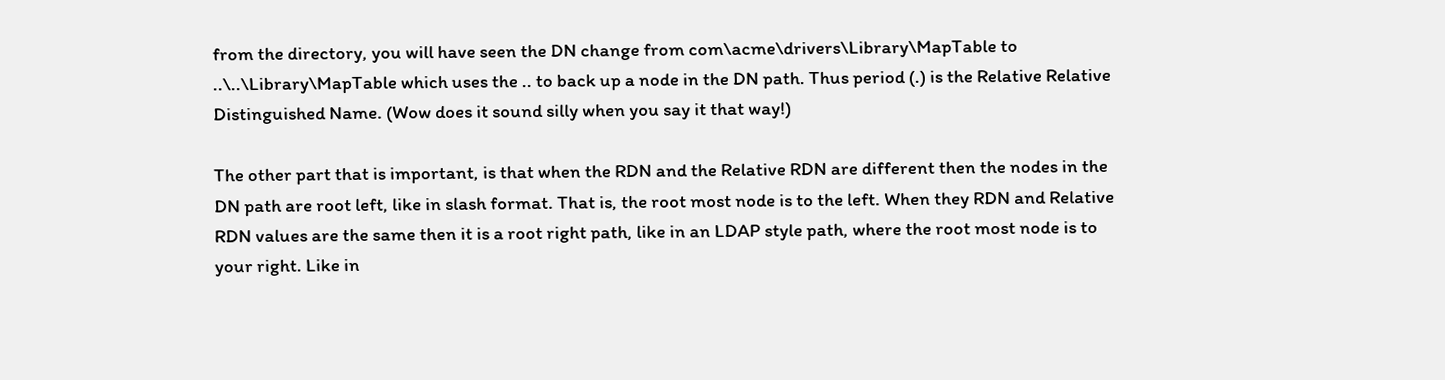from the directory, you will have seen the DN change from com\acme\drivers\Library\MapTable to ..\..\Library\MapTable which uses the .. to back up a node in the DN path. Thus period (.) is the Relative Relative Distinguished Name. (Wow does it sound silly when you say it that way!)

The other part that is important, is that when the RDN and the Relative RDN are different then the nodes in the DN path are root left, like in slash format. That is, the root most node is to the left. When they RDN and Relative RDN values are the same then it is a root right path, like in an LDAP style path, where the root most node is to your right. Like in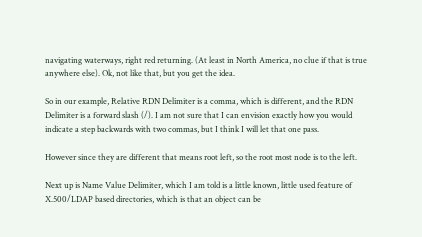navigating waterways, right red returning. (At least in North America, no clue if that is true anywhere else). Ok, not like that, but you get the idea.

So in our example, Relative RDN Delimiter is a comma, which is different, and the RDN Delimiter is a forward slash (/). I am not sure that I can envision exactly how you would indicate a step backwards with two commas, but I think I will let that one pass.

However since they are different that means root left, so the root most node is to the left.

Next up is Name Value Delimiter, which I am told is a little known, little used feature of X.500/LDAP based directories, which is that an object can be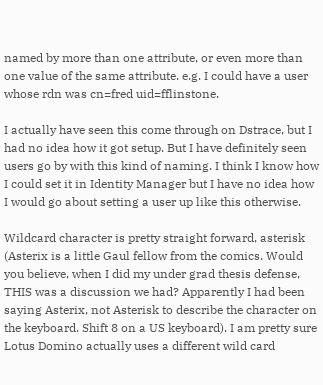named by more than one attribute, or even more than one value of the same attribute. e.g. I could have a user whose rdn was cn=fred uid=fflinstone.

I actually have seen this come through on Dstrace, but I had no idea how it got setup. But I have definitely seen users go by with this kind of naming. I think I know how I could set it in Identity Manager but I have no idea how I would go about setting a user up like this otherwise.

Wildcard character is pretty straight forward, asterisk (Asterix is a little Gaul fellow from the comics. Would you believe, when I did my under grad thesis defense, THIS was a discussion we had? Apparently I had been saying Asterix, not Asterisk to describe the character on the keyboard. Shift 8 on a US keyboard). I am pretty sure Lotus Domino actually uses a different wild card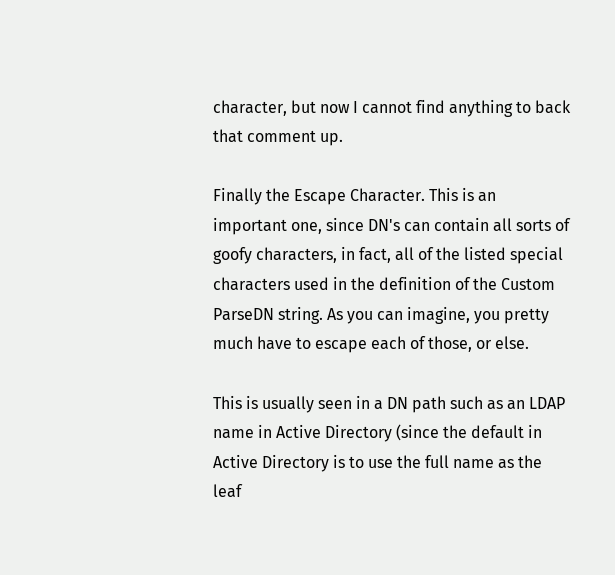character, but now I cannot find anything to back that comment up.

Finally the Escape Character. This is an important one, since DN's can contain all sorts of goofy characters, in fact, all of the listed special characters used in the definition of the Custom ParseDN string. As you can imagine, you pretty much have to escape each of those, or else.

This is usually seen in a DN path such as an LDAP name in Active Directory (since the default in Active Directory is to use the full name as the leaf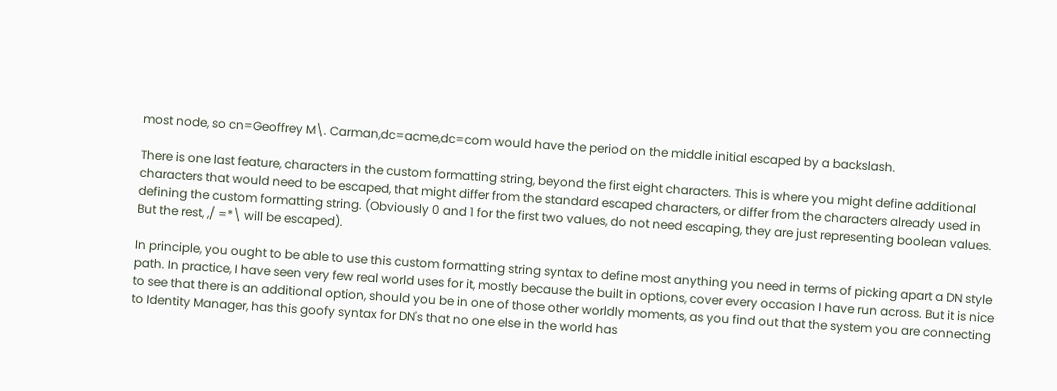most node, so cn=Geoffrey M\. Carman,dc=acme,dc=com would have the period on the middle initial escaped by a backslash.

There is one last feature, characters in the custom formatting string, beyond the first eight characters. This is where you might define additional characters that would need to be escaped, that might differ from the standard escaped characters, or differ from the characters already used in defining the custom formatting string. (Obviously 0 and 1 for the first two values, do not need escaping, they are just representing boolean values. But the rest, ,/ =*\ will be escaped).

In principle, you ought to be able to use this custom formatting string syntax to define most anything you need in terms of picking apart a DN style path. In practice, I have seen very few real world uses for it, mostly because the built in options, cover every occasion I have run across. But it is nice to see that there is an additional option, should you be in one of those other worldly moments, as you find out that the system you are connecting to Identity Manager, has this goofy syntax for DN's that no one else in the world has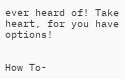ever heard of! Take heart, for you have options!


How To-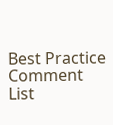Best Practice
Comment List